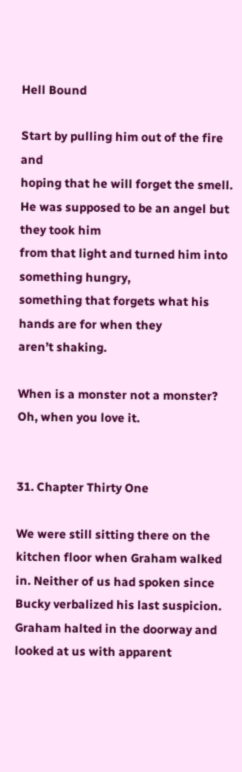Hell Bound

Start by pulling him out of the fire and
hoping that he will forget the smell.
He was supposed to be an angel but they took him
from that light and turned him into something hungry,
something that forgets what his hands are for when they
aren’t shaking.

When is a monster not a monster?
Oh, when you love it.


31. Chapter Thirty One

We were still sitting there on the kitchen floor when Graham walked in. Neither of us had spoken since Bucky verbalized his last suspicion. Graham halted in the doorway and looked at us with apparent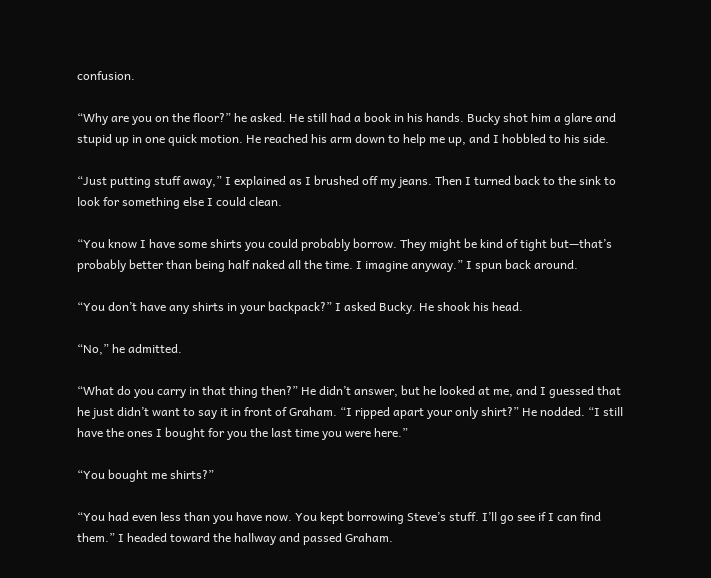confusion.

“Why are you on the floor?” he asked. He still had a book in his hands. Bucky shot him a glare and stupid up in one quick motion. He reached his arm down to help me up, and I hobbled to his side.

“Just putting stuff away,” I explained as I brushed off my jeans. Then I turned back to the sink to look for something else I could clean.

“You know I have some shirts you could probably borrow. They might be kind of tight but—that’s probably better than being half naked all the time. I imagine anyway.” I spun back around.

“You don’t have any shirts in your backpack?” I asked Bucky. He shook his head.

“No,” he admitted.

“What do you carry in that thing then?” He didn’t answer, but he looked at me, and I guessed that he just didn’t want to say it in front of Graham. “I ripped apart your only shirt?” He nodded. “I still have the ones I bought for you the last time you were here.”

“You bought me shirts?”

“You had even less than you have now. You kept borrowing Steve’s stuff. I’ll go see if I can find them.” I headed toward the hallway and passed Graham.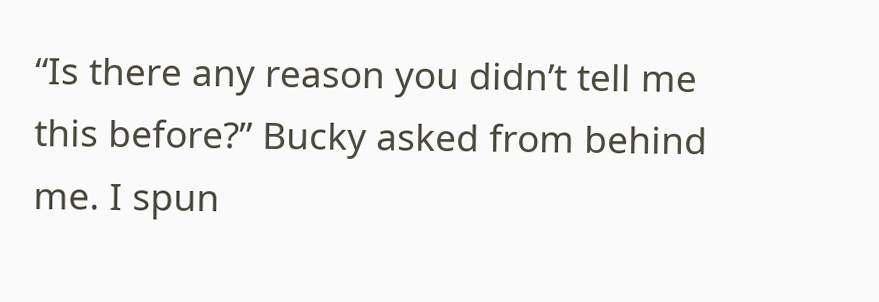“Is there any reason you didn’t tell me this before?” Bucky asked from behind me. I spun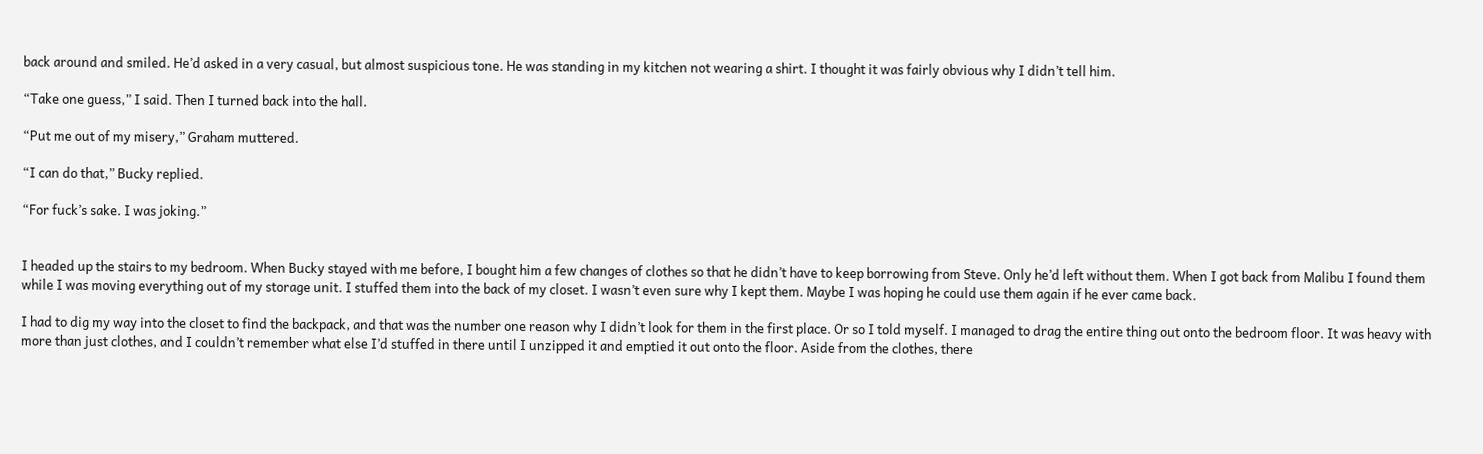back around and smiled. He’d asked in a very casual, but almost suspicious tone. He was standing in my kitchen not wearing a shirt. I thought it was fairly obvious why I didn’t tell him.

“Take one guess,” I said. Then I turned back into the hall.

“Put me out of my misery,” Graham muttered.

“I can do that,” Bucky replied.

“For fuck’s sake. I was joking.”


I headed up the stairs to my bedroom. When Bucky stayed with me before, I bought him a few changes of clothes so that he didn’t have to keep borrowing from Steve. Only he’d left without them. When I got back from Malibu I found them while I was moving everything out of my storage unit. I stuffed them into the back of my closet. I wasn’t even sure why I kept them. Maybe I was hoping he could use them again if he ever came back.

I had to dig my way into the closet to find the backpack, and that was the number one reason why I didn’t look for them in the first place. Or so I told myself. I managed to drag the entire thing out onto the bedroom floor. It was heavy with more than just clothes, and I couldn’t remember what else I’d stuffed in there until I unzipped it and emptied it out onto the floor. Aside from the clothes, there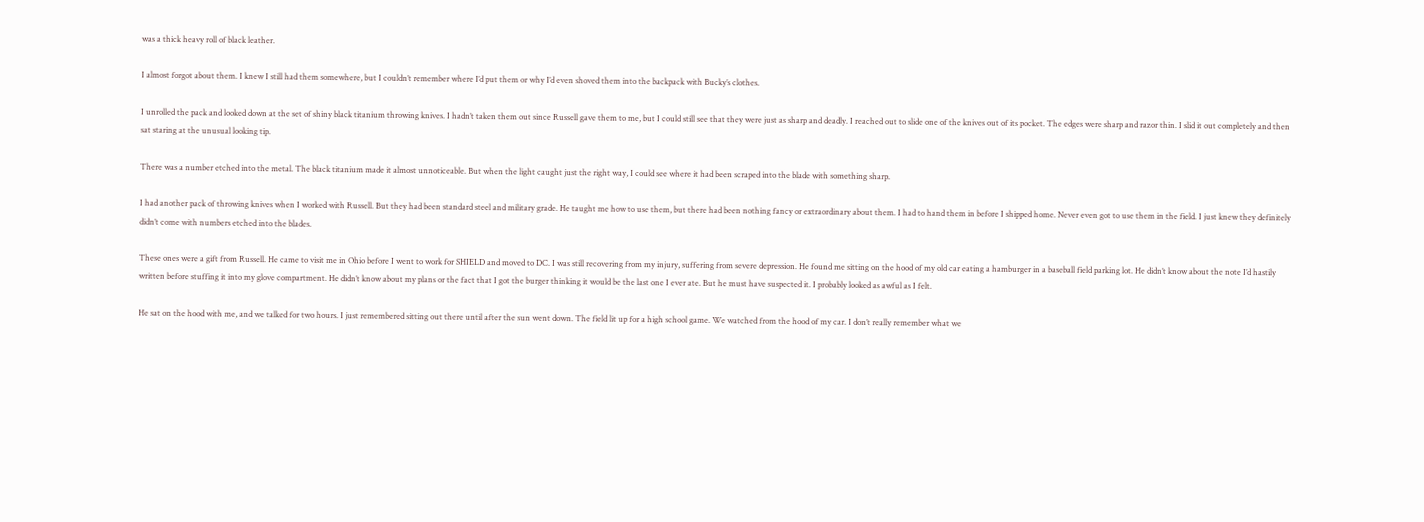was a thick heavy roll of black leather.

I almost forgot about them. I knew I still had them somewhere, but I couldn’t remember where I’d put them or why I’d even shoved them into the backpack with Bucky’s clothes.

I unrolled the pack and looked down at the set of shiny black titanium throwing knives. I hadn’t taken them out since Russell gave them to me, but I could still see that they were just as sharp and deadly. I reached out to slide one of the knives out of its pocket. The edges were sharp and razor thin. I slid it out completely and then sat staring at the unusual looking tip.

There was a number etched into the metal. The black titanium made it almost unnoticeable. But when the light caught just the right way, I could see where it had been scraped into the blade with something sharp.

I had another pack of throwing knives when I worked with Russell. But they had been standard steel and military grade. He taught me how to use them, but there had been nothing fancy or extraordinary about them. I had to hand them in before I shipped home. Never even got to use them in the field. I just knew they definitely didn’t come with numbers etched into the blades.

These ones were a gift from Russell. He came to visit me in Ohio before I went to work for SHIELD and moved to DC. I was still recovering from my injury, suffering from severe depression. He found me sitting on the hood of my old car eating a hamburger in a baseball field parking lot. He didn’t know about the note I’d hastily written before stuffing it into my glove compartment. He didn’t know about my plans or the fact that I got the burger thinking it would be the last one I ever ate. But he must have suspected it. I probably looked as awful as I felt.

He sat on the hood with me, and we talked for two hours. I just remembered sitting out there until after the sun went down. The field lit up for a high school game. We watched from the hood of my car. I don’t really remember what we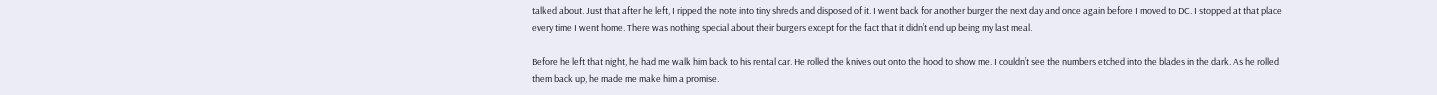talked about. Just that after he left, I ripped the note into tiny shreds and disposed of it. I went back for another burger the next day and once again before I moved to DC. I stopped at that place every time I went home. There was nothing special about their burgers except for the fact that it didn’t end up being my last meal.

Before he left that night, he had me walk him back to his rental car. He rolled the knives out onto the hood to show me. I couldn’t see the numbers etched into the blades in the dark. As he rolled them back up, he made me make him a promise.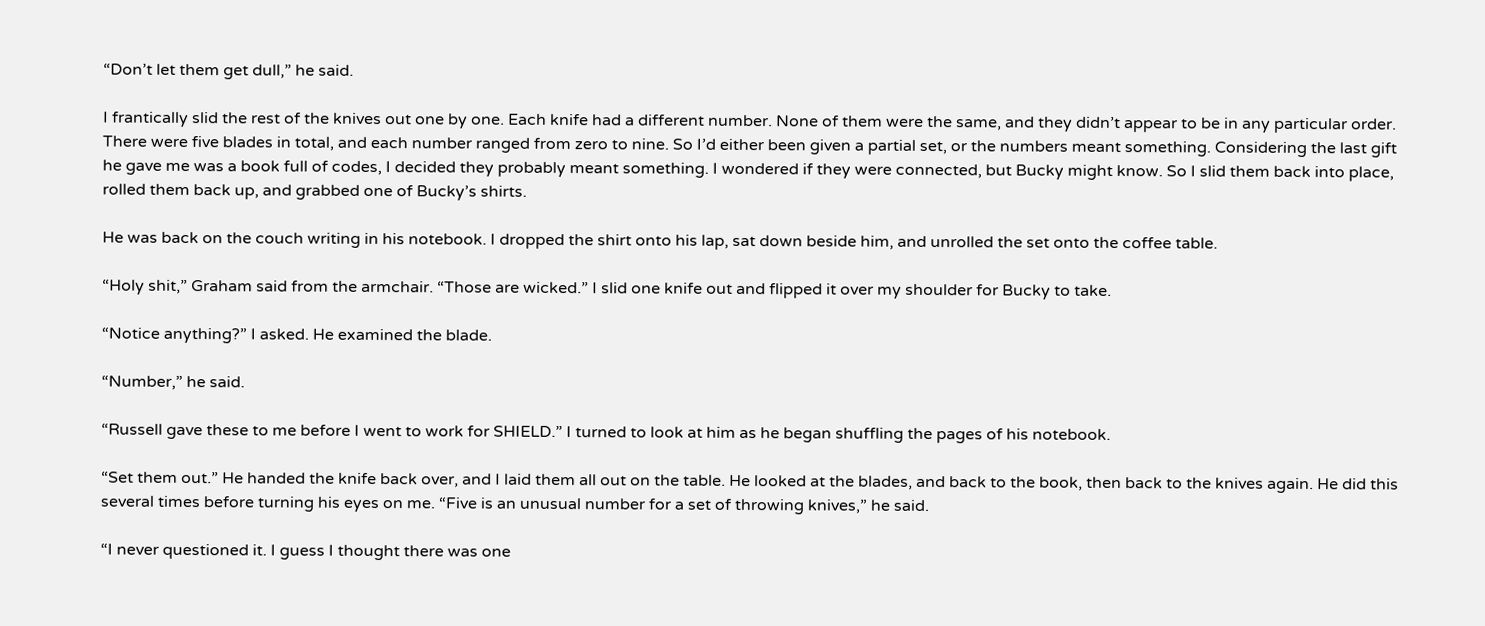“Don’t let them get dull,” he said.

I frantically slid the rest of the knives out one by one. Each knife had a different number. None of them were the same, and they didn’t appear to be in any particular order. There were five blades in total, and each number ranged from zero to nine. So I’d either been given a partial set, or the numbers meant something. Considering the last gift he gave me was a book full of codes, I decided they probably meant something. I wondered if they were connected, but Bucky might know. So I slid them back into place, rolled them back up, and grabbed one of Bucky’s shirts.

He was back on the couch writing in his notebook. I dropped the shirt onto his lap, sat down beside him, and unrolled the set onto the coffee table.

“Holy shit,” Graham said from the armchair. “Those are wicked.” I slid one knife out and flipped it over my shoulder for Bucky to take.

“Notice anything?” I asked. He examined the blade.

“Number,” he said.

“Russell gave these to me before I went to work for SHIELD.” I turned to look at him as he began shuffling the pages of his notebook.

“Set them out.” He handed the knife back over, and I laid them all out on the table. He looked at the blades, and back to the book, then back to the knives again. He did this several times before turning his eyes on me. “Five is an unusual number for a set of throwing knives,” he said.

“I never questioned it. I guess I thought there was one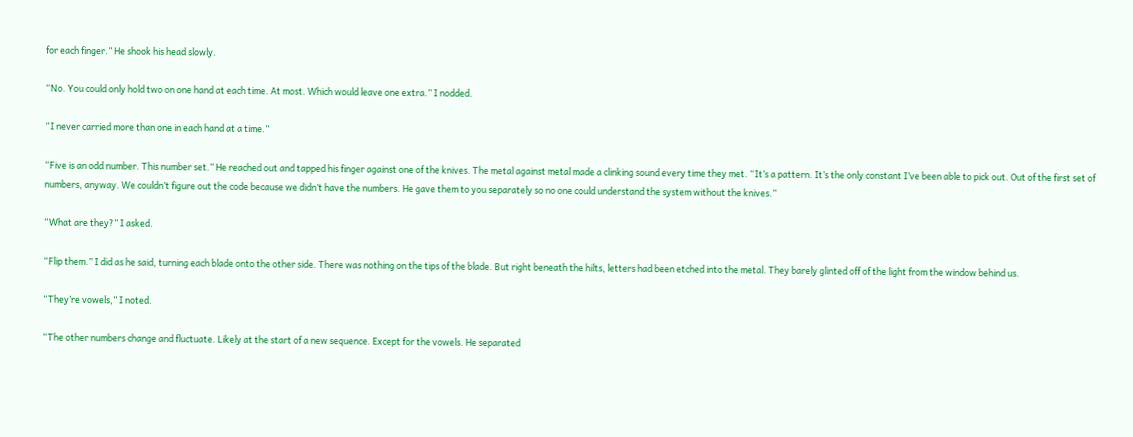for each finger.” He shook his head slowly.

“No. You could only hold two on one hand at each time. At most. Which would leave one extra.” I nodded.

“I never carried more than one in each hand at a time.”

“Five is an odd number. This number set.” He reached out and tapped his finger against one of the knives. The metal against metal made a clinking sound every time they met. “It’s a pattern. It’s the only constant I’ve been able to pick out. Out of the first set of numbers, anyway. We couldn’t figure out the code because we didn’t have the numbers. He gave them to you separately so no one could understand the system without the knives.”

“What are they?” I asked.

“Flip them.” I did as he said, turning each blade onto the other side. There was nothing on the tips of the blade. But right beneath the hilts, letters had been etched into the metal. They barely glinted off of the light from the window behind us.

“They’re vowels,” I noted.

“The other numbers change and fluctuate. Likely at the start of a new sequence. Except for the vowels. He separated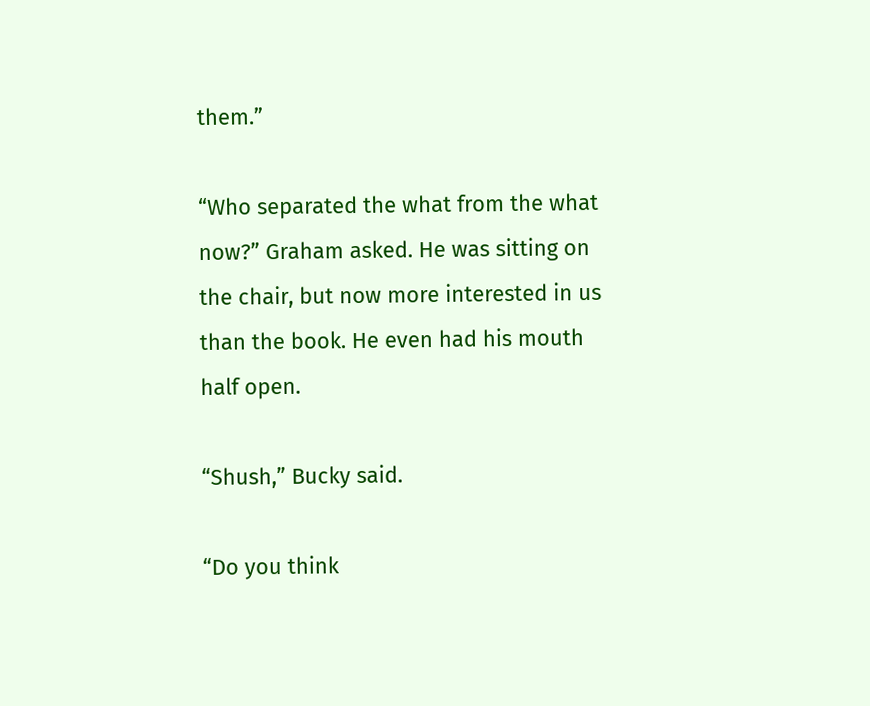them.”

“Who separated the what from the what now?” Graham asked. He was sitting on the chair, but now more interested in us than the book. He even had his mouth half open.

“Shush,” Bucky said.

“Do you think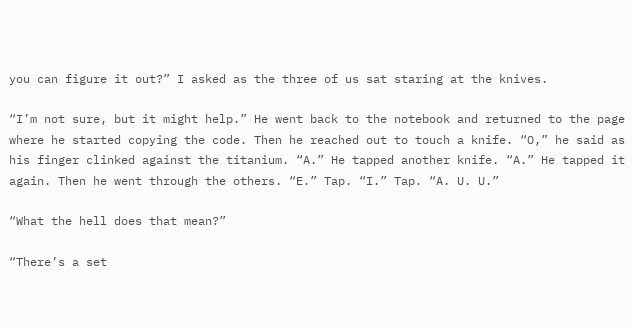you can figure it out?” I asked as the three of us sat staring at the knives.

“I’m not sure, but it might help.” He went back to the notebook and returned to the page where he started copying the code. Then he reached out to touch a knife. “O,” he said as his finger clinked against the titanium. “A.” He tapped another knife. “A.” He tapped it again. Then he went through the others. “E.” Tap. “I.” Tap. “A. U. U.”

“What the hell does that mean?”

“There’s a set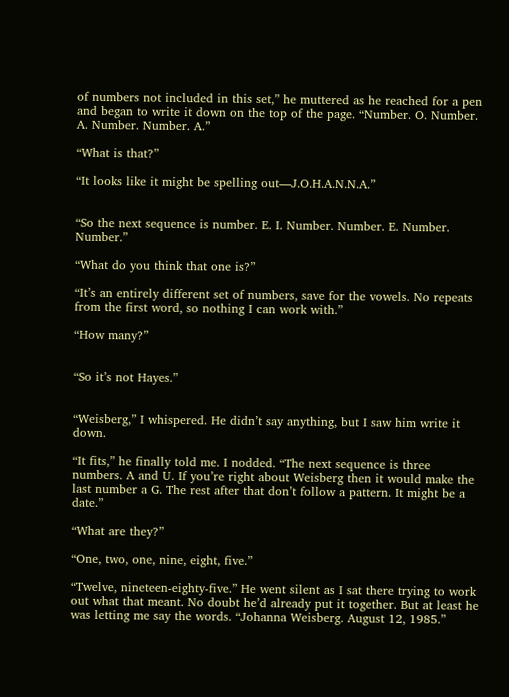of numbers not included in this set,” he muttered as he reached for a pen and began to write it down on the top of the page. “Number. O. Number. A. Number. Number. A.”

“What is that?”

“It looks like it might be spelling out—J.O.H.A.N.N.A.”


“So the next sequence is number. E. I. Number. Number. E. Number. Number.”

“What do you think that one is?”

“It’s an entirely different set of numbers, save for the vowels. No repeats from the first word, so nothing I can work with.”

“How many?”


“So it’s not Hayes.”


“Weisberg,” I whispered. He didn’t say anything, but I saw him write it down.

“It fits,” he finally told me. I nodded. “The next sequence is three numbers. A and U. If you’re right about Weisberg then it would make the last number a G. The rest after that don’t follow a pattern. It might be a date.”

“What are they?”

“One, two, one, nine, eight, five.”

“Twelve, nineteen-eighty-five.” He went silent as I sat there trying to work out what that meant. No doubt he’d already put it together. But at least he was letting me say the words. “Johanna Weisberg. August 12, 1985.”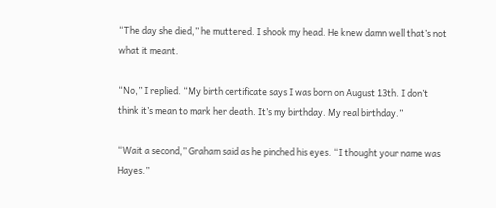“The day she died,” he muttered. I shook my head. He knew damn well that’s not what it meant.

“No,” I replied. “My birth certificate says I was born on August 13th. I don’t think it’s mean to mark her death. It’s my birthday. My real birthday.”

“Wait a second,” Graham said as he pinched his eyes. “I thought your name was Hayes.”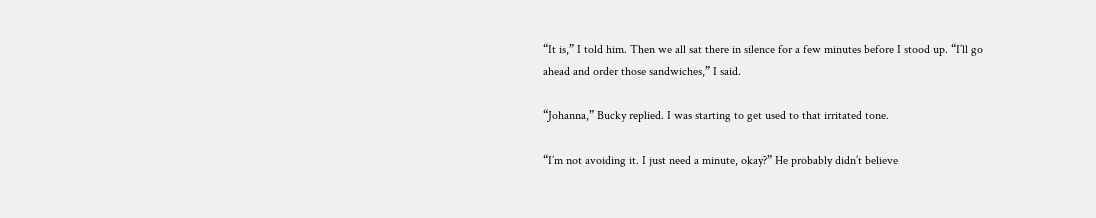“It is,” I told him. Then we all sat there in silence for a few minutes before I stood up. “I’ll go ahead and order those sandwiches,” I said.

“Johanna,” Bucky replied. I was starting to get used to that irritated tone.

“I’m not avoiding it. I just need a minute, okay?” He probably didn’t believe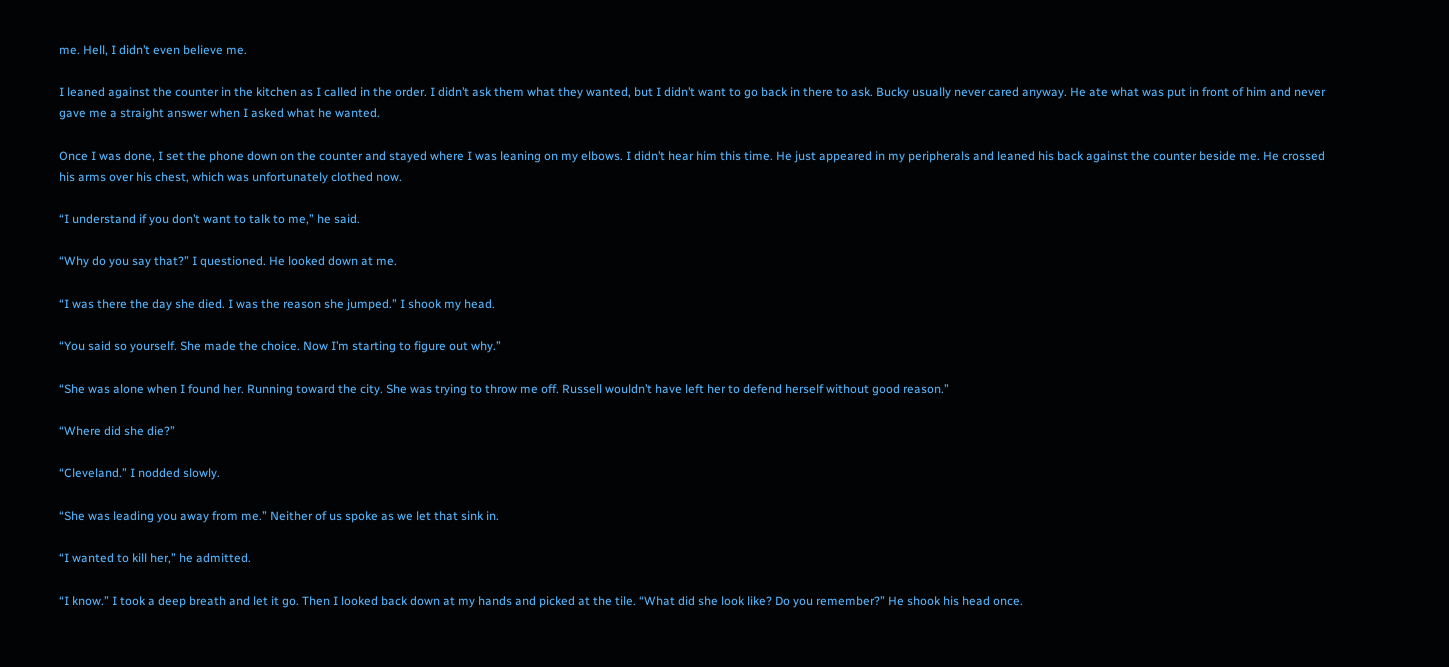me. Hell, I didn’t even believe me.

I leaned against the counter in the kitchen as I called in the order. I didn’t ask them what they wanted, but I didn’t want to go back in there to ask. Bucky usually never cared anyway. He ate what was put in front of him and never gave me a straight answer when I asked what he wanted.

Once I was done, I set the phone down on the counter and stayed where I was leaning on my elbows. I didn’t hear him this time. He just appeared in my peripherals and leaned his back against the counter beside me. He crossed his arms over his chest, which was unfortunately clothed now.

“I understand if you don’t want to talk to me,” he said.

“Why do you say that?” I questioned. He looked down at me.

“I was there the day she died. I was the reason she jumped.” I shook my head.

“You said so yourself. She made the choice. Now I’m starting to figure out why.”

“She was alone when I found her. Running toward the city. She was trying to throw me off. Russell wouldn’t have left her to defend herself without good reason.”

“Where did she die?”

“Cleveland.” I nodded slowly.

“She was leading you away from me.” Neither of us spoke as we let that sink in.

“I wanted to kill her,” he admitted.

“I know.” I took a deep breath and let it go. Then I looked back down at my hands and picked at the tile. “What did she look like? Do you remember?” He shook his head once.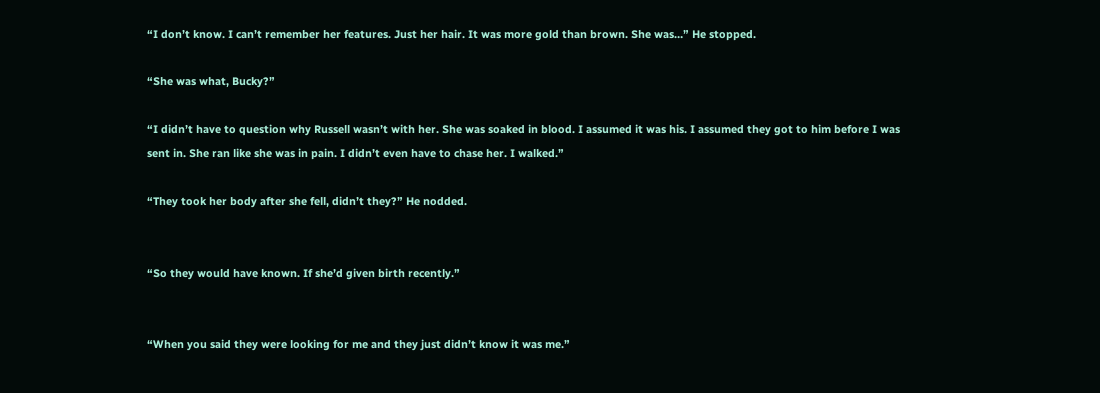“I don’t know. I can’t remember her features. Just her hair. It was more gold than brown. She was…” He stopped.

“She was what, Bucky?”

“I didn’t have to question why Russell wasn’t with her. She was soaked in blood. I assumed it was his. I assumed they got to him before I was sent in. She ran like she was in pain. I didn’t even have to chase her. I walked.”

“They took her body after she fell, didn’t they?” He nodded.


“So they would have known. If she’d given birth recently.”


“When you said they were looking for me and they just didn’t know it was me.”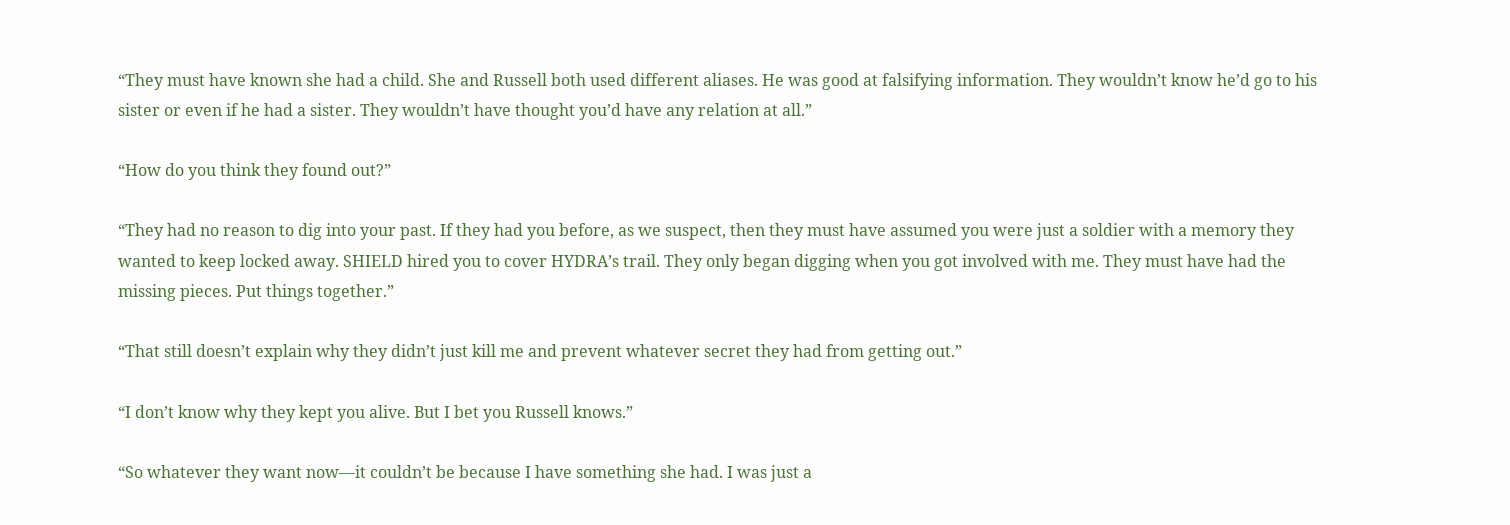“They must have known she had a child. She and Russell both used different aliases. He was good at falsifying information. They wouldn’t know he’d go to his sister or even if he had a sister. They wouldn’t have thought you’d have any relation at all.”

“How do you think they found out?”

“They had no reason to dig into your past. If they had you before, as we suspect, then they must have assumed you were just a soldier with a memory they wanted to keep locked away. SHIELD hired you to cover HYDRA’s trail. They only began digging when you got involved with me. They must have had the missing pieces. Put things together.”

“That still doesn’t explain why they didn’t just kill me and prevent whatever secret they had from getting out.”

“I don’t know why they kept you alive. But I bet you Russell knows.”

“So whatever they want now—it couldn’t be because I have something she had. I was just a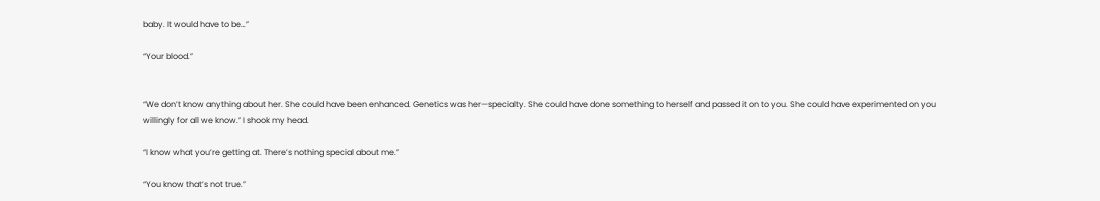baby. It would have to be…”

“Your blood.”


“We don’t know anything about her. She could have been enhanced. Genetics was her—specialty. She could have done something to herself and passed it on to you. She could have experimented on you willingly for all we know.” I shook my head.

“I know what you’re getting at. There’s nothing special about me.”

“You know that’s not true.”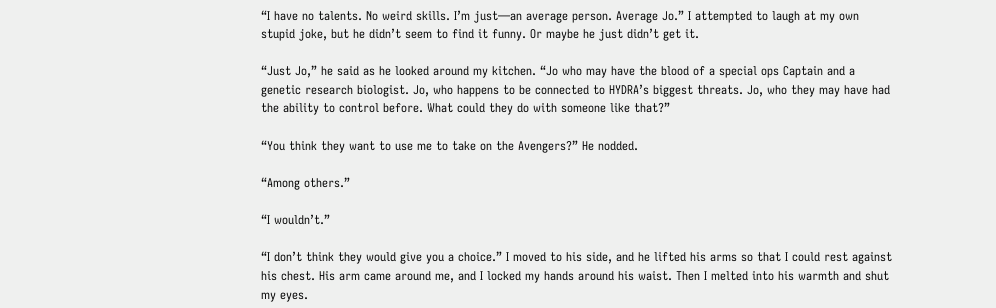“I have no talents. No weird skills. I’m just—an average person. Average Jo.” I attempted to laugh at my own stupid joke, but he didn’t seem to find it funny. Or maybe he just didn’t get it.

“Just Jo,” he said as he looked around my kitchen. “Jo who may have the blood of a special ops Captain and a genetic research biologist. Jo, who happens to be connected to HYDRA’s biggest threats. Jo, who they may have had the ability to control before. What could they do with someone like that?”

“You think they want to use me to take on the Avengers?” He nodded.

“Among others.”

“I wouldn’t.”

“I don’t think they would give you a choice.” I moved to his side, and he lifted his arms so that I could rest against his chest. His arm came around me, and I locked my hands around his waist. Then I melted into his warmth and shut my eyes.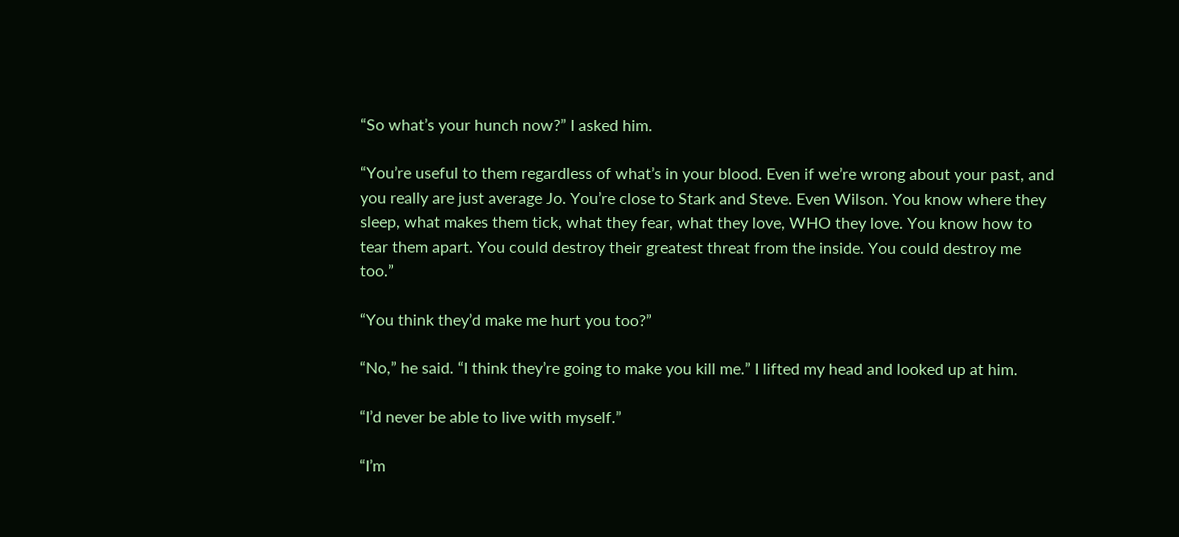“So what’s your hunch now?” I asked him.

“You’re useful to them regardless of what’s in your blood. Even if we’re wrong about your past, and you really are just average Jo. You’re close to Stark and Steve. Even Wilson. You know where they sleep, what makes them tick, what they fear, what they love, WHO they love. You know how to tear them apart. You could destroy their greatest threat from the inside. You could destroy me too.”

“You think they’d make me hurt you too?”

“No,” he said. “I think they’re going to make you kill me.” I lifted my head and looked up at him.

“I’d never be able to live with myself.”

“I’m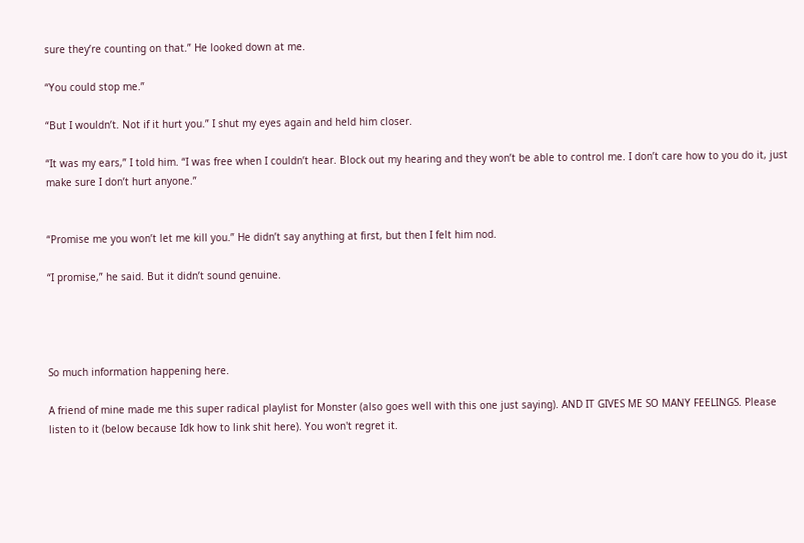sure they’re counting on that.” He looked down at me.

“You could stop me.”

“But I wouldn’t. Not if it hurt you.” I shut my eyes again and held him closer.

“It was my ears,” I told him. “I was free when I couldn’t hear. Block out my hearing and they won’t be able to control me. I don’t care how to you do it, just make sure I don’t hurt anyone.”


“Promise me you won’t let me kill you.” He didn’t say anything at first, but then I felt him nod.

“I promise,” he said. But it didn’t sound genuine.




So much information happening here.

A friend of mine made me this super radical playlist for Monster (also goes well with this one just saying). AND IT GIVES ME SO MANY FEELINGS. Please listen to it (below because Idk how to link shit here). You won't regret it.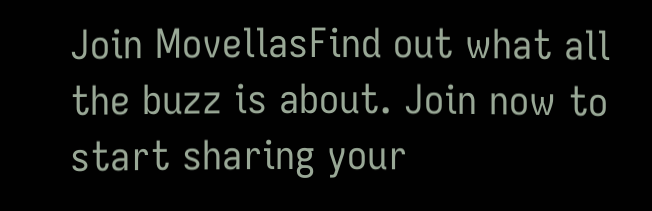Join MovellasFind out what all the buzz is about. Join now to start sharing your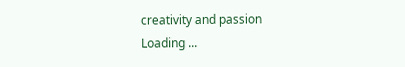creativity and passion
Loading ...